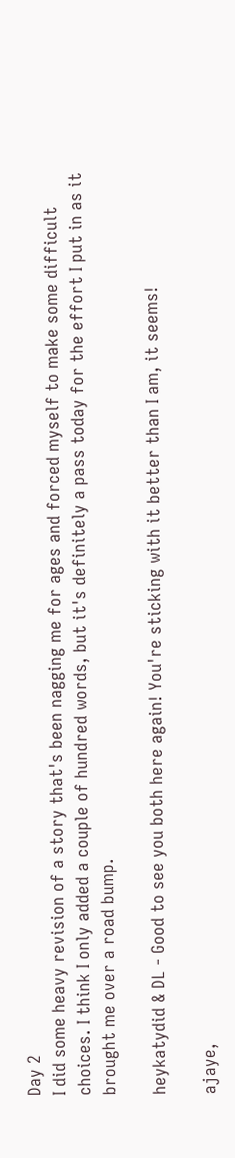Day 2
I did some heavy revision of a story that's been nagging me for ages and forced myself to make some difficult choices. I think I only added a couple of hundred words, but it's definitely a pass today for the effort I put in as it brought me over a road bump.

heykatydid & DL - Good to see you both here again! You're sticking with it better than I am, it seems!

ajaye,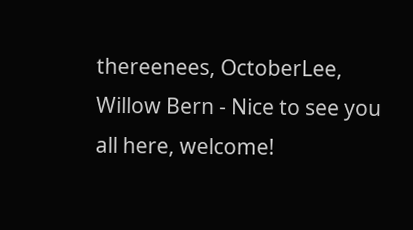thereenees, OctoberLee, Willow Bern - Nice to see you all here, welcome!